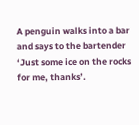A penguin walks into a bar and says to the bartender ‘Just some ice on the rocks for me, thanks’.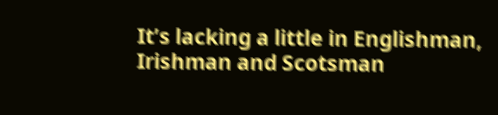It’s lacking a little in Englishman, Irishman and Scotsman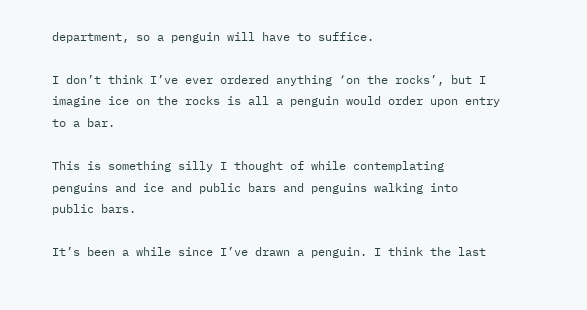department, so a penguin will have to suffice.

I don’t think I’ve ever ordered anything ‘on the rocks’, but I imagine ice on the rocks is all a penguin would order upon entry to a bar.

This is something silly I thought of while contemplating penguins and ice and public bars and penguins walking into public bars.

It’s been a while since I’ve drawn a penguin. I think the last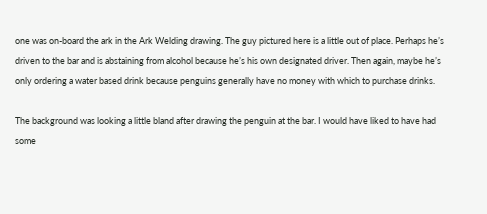one was on-board the ark in the Ark Welding drawing. The guy pictured here is a little out of place. Perhaps he’s driven to the bar and is abstaining from alcohol because he’s his own designated driver. Then again, maybe he’s only ordering a water based drink because penguins generally have no money with which to purchase drinks.

The background was looking a little bland after drawing the penguin at the bar. I would have liked to have had some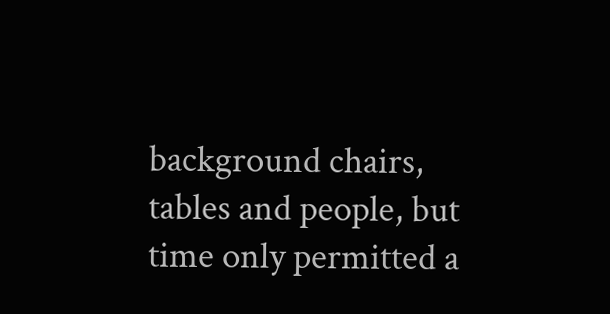background chairs, tables and people, but time only permitted a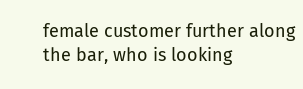female customer further along the bar, who is looking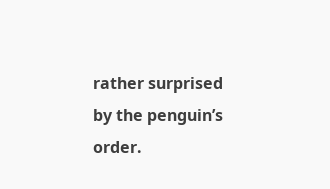rather surprised by the penguin’s order.